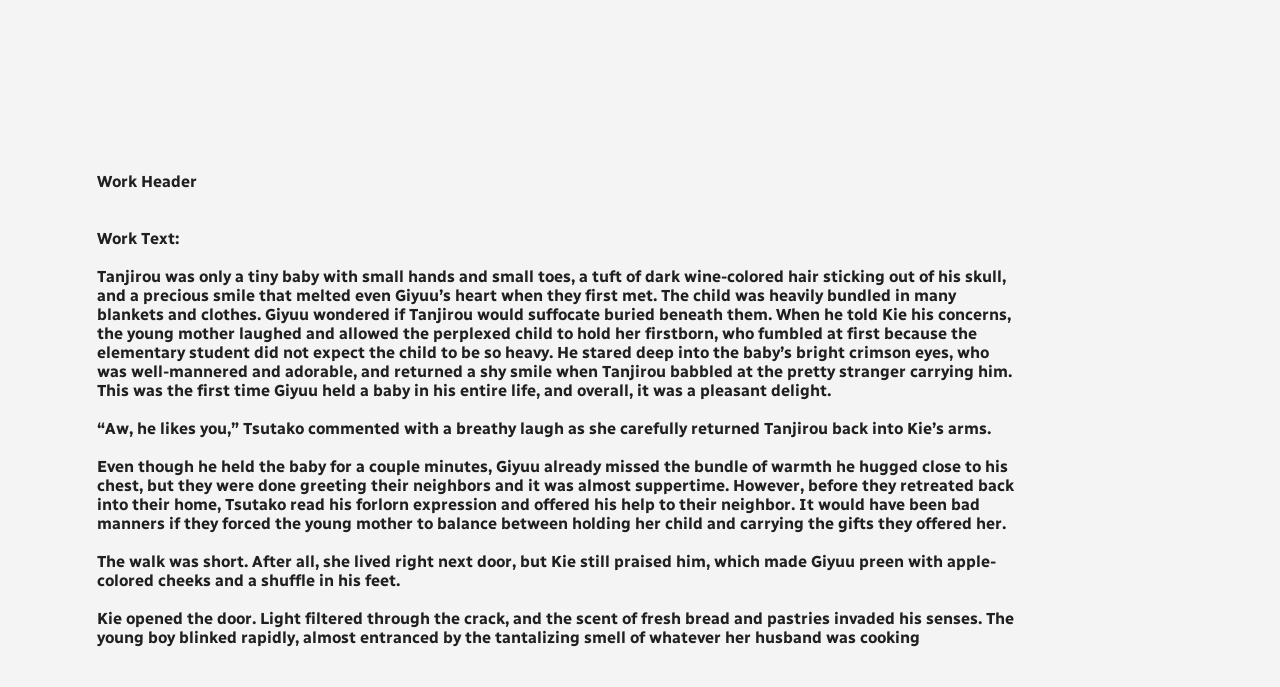Work Header


Work Text:

Tanjirou was only a tiny baby with small hands and small toes, a tuft of dark wine-colored hair sticking out of his skull, and a precious smile that melted even Giyuu’s heart when they first met. The child was heavily bundled in many blankets and clothes. Giyuu wondered if Tanjirou would suffocate buried beneath them. When he told Kie his concerns, the young mother laughed and allowed the perplexed child to hold her firstborn, who fumbled at first because the elementary student did not expect the child to be so heavy. He stared deep into the baby’s bright crimson eyes, who was well-mannered and adorable, and returned a shy smile when Tanjirou babbled at the pretty stranger carrying him. This was the first time Giyuu held a baby in his entire life, and overall, it was a pleasant delight.

“Aw, he likes you,” Tsutako commented with a breathy laugh as she carefully returned Tanjirou back into Kie’s arms.

Even though he held the baby for a couple minutes, Giyuu already missed the bundle of warmth he hugged close to his chest, but they were done greeting their neighbors and it was almost suppertime. However, before they retreated back into their home, Tsutako read his forlorn expression and offered his help to their neighbor. It would have been bad manners if they forced the young mother to balance between holding her child and carrying the gifts they offered her.

The walk was short. After all, she lived right next door, but Kie still praised him, which made Giyuu preen with apple-colored cheeks and a shuffle in his feet.

Kie opened the door. Light filtered through the crack, and the scent of fresh bread and pastries invaded his senses. The young boy blinked rapidly, almost entranced by the tantalizing smell of whatever her husband was cooking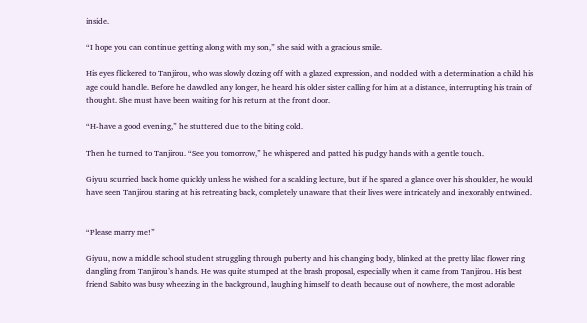inside.

“I hope you can continue getting along with my son,” she said with a gracious smile.

His eyes flickered to Tanjirou, who was slowly dozing off with a glazed expression, and nodded with a determination a child his age could handle. Before he dawdled any longer, he heard his older sister calling for him at a distance, interrupting his train of thought. She must have been waiting for his return at the front door.

“H-have a good evening,” he stuttered due to the biting cold.

Then he turned to Tanjirou. “See you tomorrow,” he whispered and patted his pudgy hands with a gentle touch.

Giyuu scurried back home quickly unless he wished for a scalding lecture, but if he spared a glance over his shoulder, he would have seen Tanjirou staring at his retreating back, completely unaware that their lives were intricately and inexorably entwined.


“Please marry me!”

Giyuu, now a middle school student struggling through puberty and his changing body, blinked at the pretty lilac flower ring dangling from Tanjirou’s hands. He was quite stumped at the brash proposal, especially when it came from Tanjirou. His best friend Sabito was busy wheezing in the background, laughing himself to death because out of nowhere, the most adorable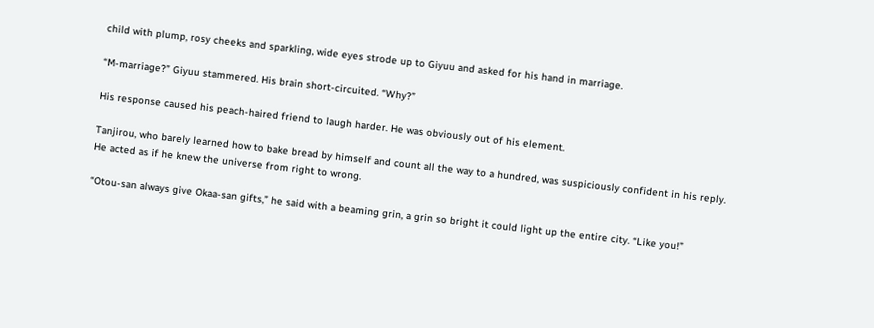child with plump, rosy cheeks and sparkling, wide eyes strode up to Giyuu and asked for his hand in marriage.

“M-marriage?” Giyuu stammered. His brain short-circuited. “Why?”

His response caused his peach-haired friend to laugh harder. He was obviously out of his element.

Tanjirou, who barely learned how to bake bread by himself and count all the way to a hundred, was suspiciously confident in his reply. He acted as if he knew the universe from right to wrong.

“Otou-san always give Okaa-san gifts,” he said with a beaming grin, a grin so bright it could light up the entire city. “Like you!”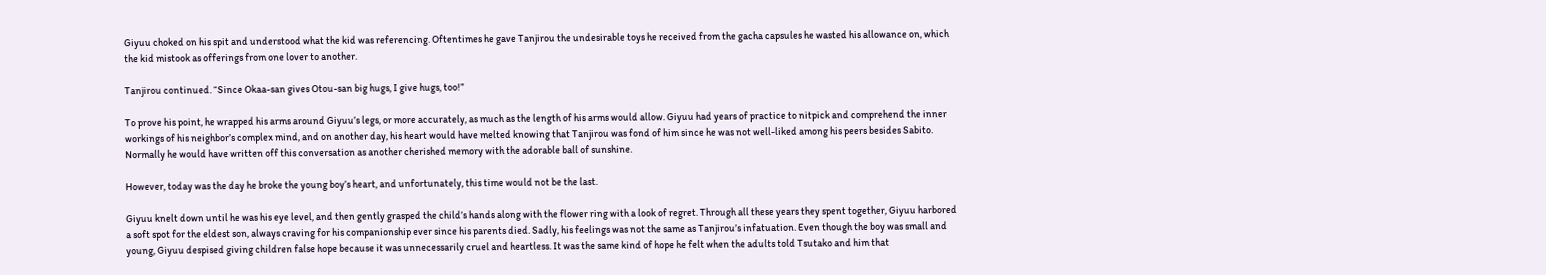Giyuu choked on his spit and understood what the kid was referencing. Oftentimes he gave Tanjirou the undesirable toys he received from the gacha capsules he wasted his allowance on, which the kid mistook as offerings from one lover to another.

Tanjirou continued. “Since Okaa-san gives Otou-san big hugs, I give hugs, too!”

To prove his point, he wrapped his arms around Giyuu’s legs, or more accurately, as much as the length of his arms would allow. Giyuu had years of practice to nitpick and comprehend the inner workings of his neighbor’s complex mind, and on another day, his heart would have melted knowing that Tanjirou was fond of him since he was not well-liked among his peers besides Sabito. Normally he would have written off this conversation as another cherished memory with the adorable ball of sunshine.

However, today was the day he broke the young boy’s heart, and unfortunately, this time would not be the last.

Giyuu knelt down until he was his eye level, and then gently grasped the child’s hands along with the flower ring with a look of regret. Through all these years they spent together, Giyuu harbored a soft spot for the eldest son, always craving for his companionship ever since his parents died. Sadly, his feelings was not the same as Tanjirou’s infatuation. Even though the boy was small and young, Giyuu despised giving children false hope because it was unnecessarily cruel and heartless. It was the same kind of hope he felt when the adults told Tsutako and him that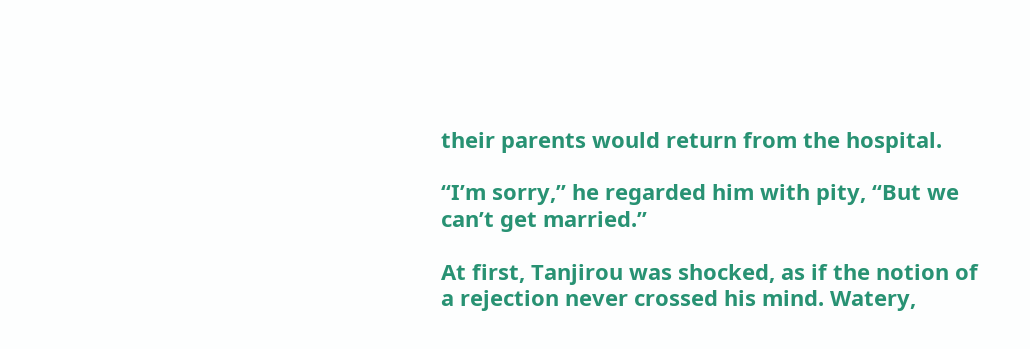their parents would return from the hospital.

“I’m sorry,” he regarded him with pity, “But we can’t get married.”

At first, Tanjirou was shocked, as if the notion of a rejection never crossed his mind. Watery,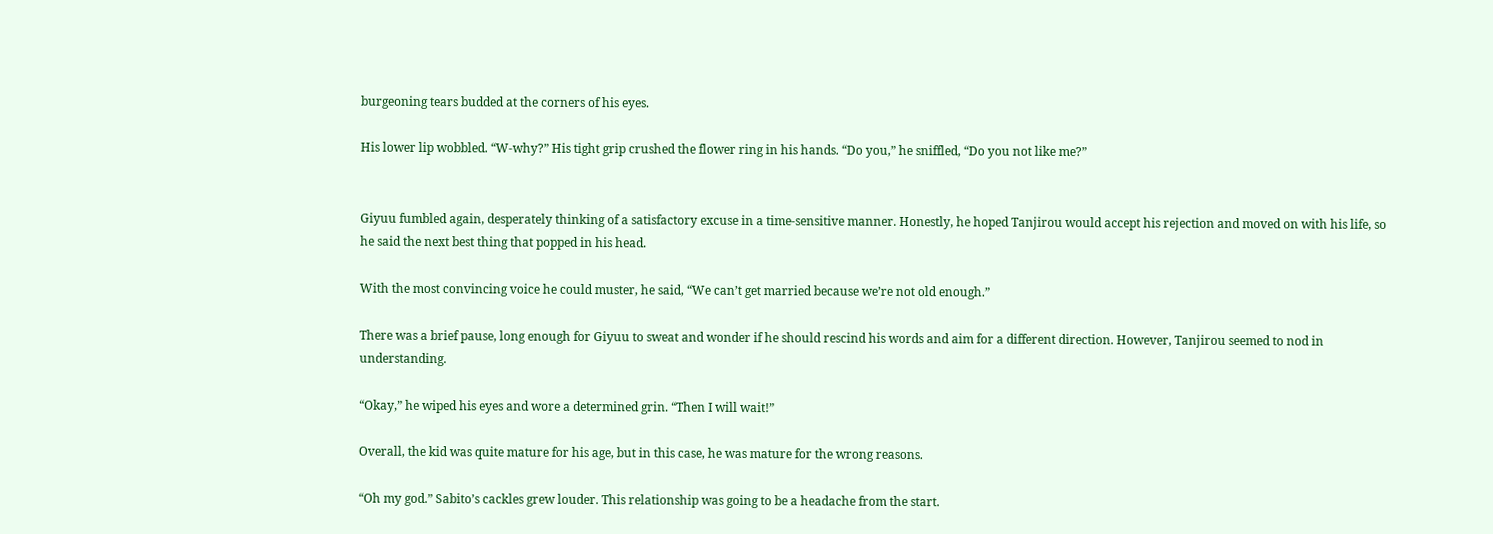burgeoning tears budded at the corners of his eyes.

His lower lip wobbled. “W-why?” His tight grip crushed the flower ring in his hands. “Do you,” he sniffled, “Do you not like me?”


Giyuu fumbled again, desperately thinking of a satisfactory excuse in a time-sensitive manner. Honestly, he hoped Tanjirou would accept his rejection and moved on with his life, so he said the next best thing that popped in his head.

With the most convincing voice he could muster, he said, “We can’t get married because we’re not old enough.”

There was a brief pause, long enough for Giyuu to sweat and wonder if he should rescind his words and aim for a different direction. However, Tanjirou seemed to nod in understanding.

“Okay,” he wiped his eyes and wore a determined grin. “Then I will wait!”

Overall, the kid was quite mature for his age, but in this case, he was mature for the wrong reasons.

“Oh my god.” Sabito’s cackles grew louder. This relationship was going to be a headache from the start.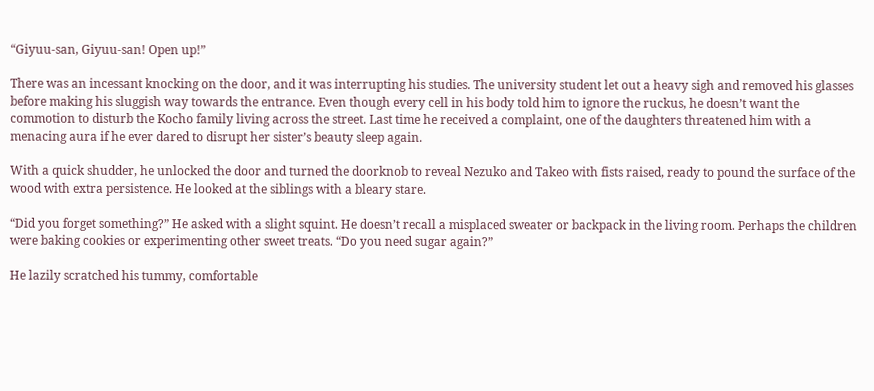“Giyuu-san, Giyuu-san! Open up!”

There was an incessant knocking on the door, and it was interrupting his studies. The university student let out a heavy sigh and removed his glasses before making his sluggish way towards the entrance. Even though every cell in his body told him to ignore the ruckus, he doesn’t want the commotion to disturb the Kocho family living across the street. Last time he received a complaint, one of the daughters threatened him with a menacing aura if he ever dared to disrupt her sister’s beauty sleep again.

With a quick shudder, he unlocked the door and turned the doorknob to reveal Nezuko and Takeo with fists raised, ready to pound the surface of the wood with extra persistence. He looked at the siblings with a bleary stare.

“Did you forget something?” He asked with a slight squint. He doesn’t recall a misplaced sweater or backpack in the living room. Perhaps the children were baking cookies or experimenting other sweet treats. “Do you need sugar again?”

He lazily scratched his tummy, comfortable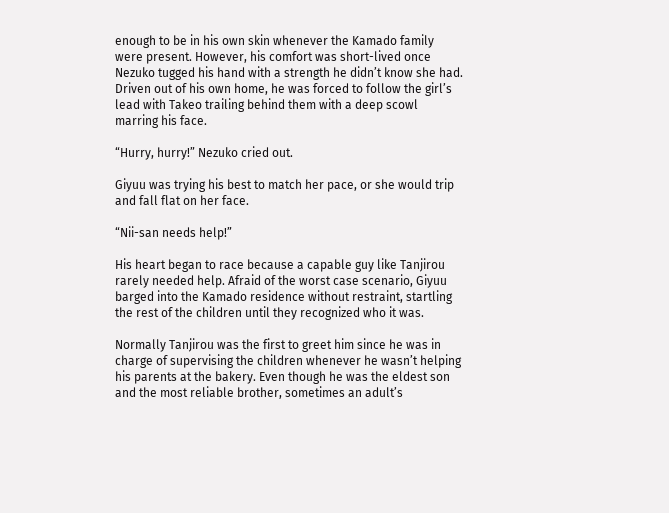enough to be in his own skin whenever the Kamado family were present. However, his comfort was short-lived once Nezuko tugged his hand with a strength he didn’t know she had. Driven out of his own home, he was forced to follow the girl’s lead with Takeo trailing behind them with a deep scowl marring his face.

“Hurry, hurry!” Nezuko cried out.

Giyuu was trying his best to match her pace, or she would trip and fall flat on her face.

“Nii-san needs help!”

His heart began to race because a capable guy like Tanjirou rarely needed help. Afraid of the worst case scenario, Giyuu barged into the Kamado residence without restraint, startling the rest of the children until they recognized who it was.

Normally Tanjirou was the first to greet him since he was in charge of supervising the children whenever he wasn’t helping his parents at the bakery. Even though he was the eldest son and the most reliable brother, sometimes an adult’s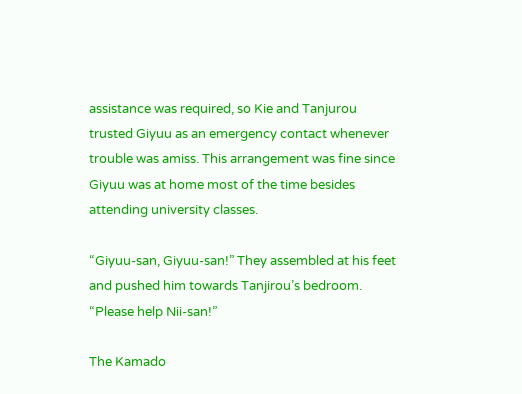assistance was required, so Kie and Tanjurou trusted Giyuu as an emergency contact whenever trouble was amiss. This arrangement was fine since Giyuu was at home most of the time besides attending university classes.

“Giyuu-san, Giyuu-san!” They assembled at his feet and pushed him towards Tanjirou’s bedroom. “Please help Nii-san!”

The Kamado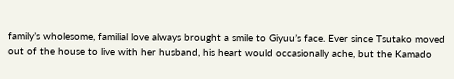family’s wholesome, familial love always brought a smile to Giyuu’s face. Ever since Tsutako moved out of the house to live with her husband, his heart would occasionally ache, but the Kamado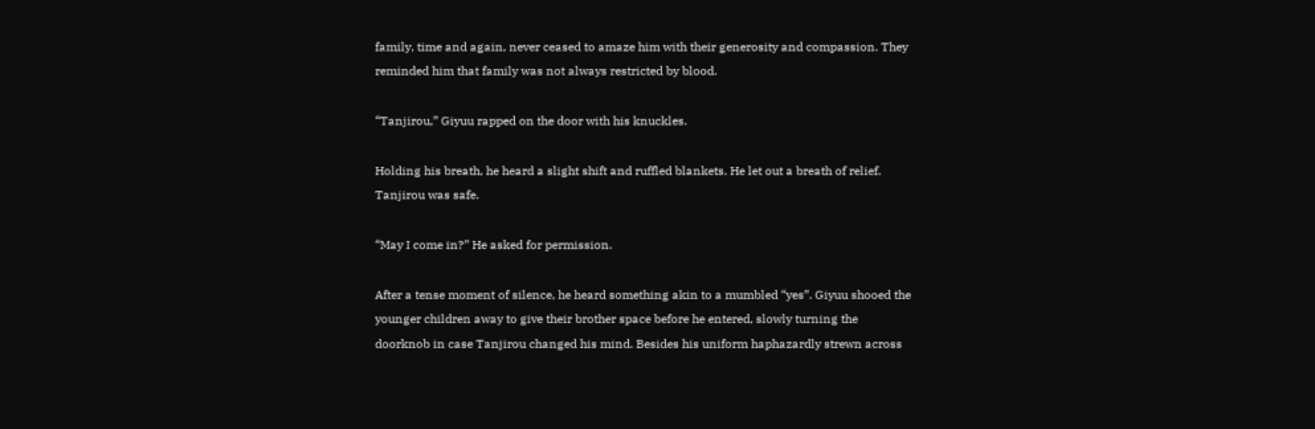family, time and again, never ceased to amaze him with their generosity and compassion. They reminded him that family was not always restricted by blood.

“Tanjirou,” Giyuu rapped on the door with his knuckles.

Holding his breath, he heard a slight shift and ruffled blankets. He let out a breath of relief. Tanjirou was safe.

“May I come in?” He asked for permission.

After a tense moment of silence, he heard something akin to a mumbled “yes”. Giyuu shooed the younger children away to give their brother space before he entered, slowly turning the doorknob in case Tanjirou changed his mind. Besides his uniform haphazardly strewn across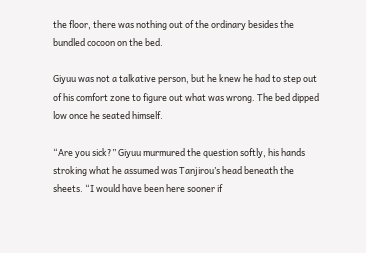the floor, there was nothing out of the ordinary besides the bundled cocoon on the bed.

Giyuu was not a talkative person, but he knew he had to step out of his comfort zone to figure out what was wrong. The bed dipped low once he seated himself.

“Are you sick?” Giyuu murmured the question softly, his hands stroking what he assumed was Tanjirou’s head beneath the sheets. “I would have been here sooner if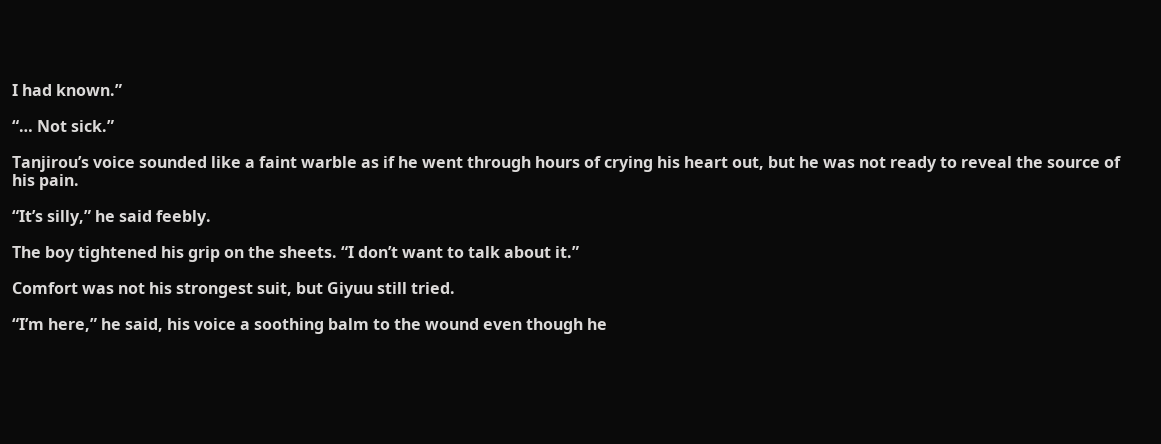I had known.”

“… Not sick.”

Tanjirou’s voice sounded like a faint warble as if he went through hours of crying his heart out, but he was not ready to reveal the source of his pain.

“It’s silly,” he said feebly.

The boy tightened his grip on the sheets. “I don’t want to talk about it.”

Comfort was not his strongest suit, but Giyuu still tried.

“I’m here,” he said, his voice a soothing balm to the wound even though he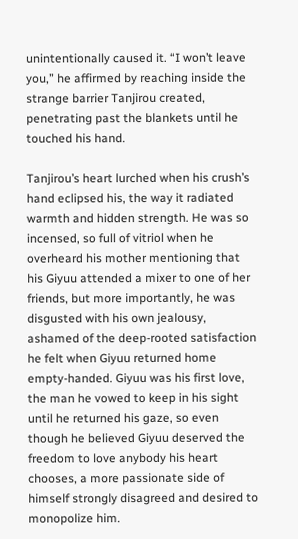unintentionally caused it. “I won’t leave you,” he affirmed by reaching inside the strange barrier Tanjirou created, penetrating past the blankets until he touched his hand.

Tanjirou’s heart lurched when his crush’s hand eclipsed his, the way it radiated warmth and hidden strength. He was so incensed, so full of vitriol when he overheard his mother mentioning that his Giyuu attended a mixer to one of her friends, but more importantly, he was disgusted with his own jealousy, ashamed of the deep-rooted satisfaction he felt when Giyuu returned home empty-handed. Giyuu was his first love, the man he vowed to keep in his sight until he returned his gaze, so even though he believed Giyuu deserved the freedom to love anybody his heart chooses, a more passionate side of himself strongly disagreed and desired to monopolize him.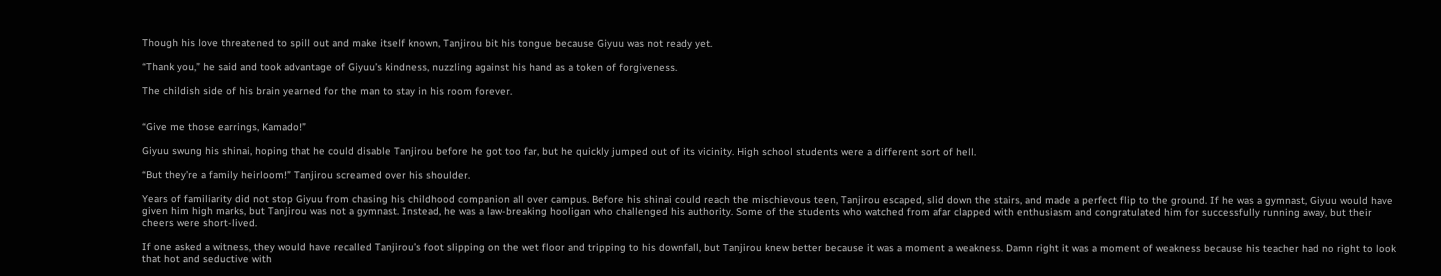Though his love threatened to spill out and make itself known, Tanjirou bit his tongue because Giyuu was not ready yet.

“Thank you,” he said and took advantage of Giyuu’s kindness, nuzzling against his hand as a token of forgiveness.

The childish side of his brain yearned for the man to stay in his room forever.


“Give me those earrings, Kamado!”

Giyuu swung his shinai, hoping that he could disable Tanjirou before he got too far, but he quickly jumped out of its vicinity. High school students were a different sort of hell.

“But they’re a family heirloom!” Tanjirou screamed over his shoulder.

Years of familiarity did not stop Giyuu from chasing his childhood companion all over campus. Before his shinai could reach the mischievous teen, Tanjirou escaped, slid down the stairs, and made a perfect flip to the ground. If he was a gymnast, Giyuu would have given him high marks, but Tanjirou was not a gymnast. Instead, he was a law-breaking hooligan who challenged his authority. Some of the students who watched from afar clapped with enthusiasm and congratulated him for successfully running away, but their cheers were short-lived.

If one asked a witness, they would have recalled Tanjirou’s foot slipping on the wet floor and tripping to his downfall, but Tanjirou knew better because it was a moment a weakness. Damn right it was a moment of weakness because his teacher had no right to look that hot and seductive with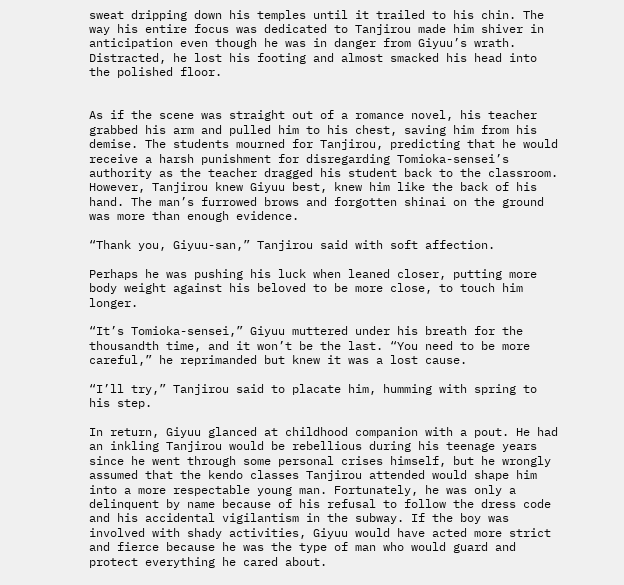sweat dripping down his temples until it trailed to his chin. The way his entire focus was dedicated to Tanjirou made him shiver in anticipation even though he was in danger from Giyuu’s wrath. Distracted, he lost his footing and almost smacked his head into the polished floor.


As if the scene was straight out of a romance novel, his teacher grabbed his arm and pulled him to his chest, saving him from his demise. The students mourned for Tanjirou, predicting that he would receive a harsh punishment for disregarding Tomioka-sensei’s authority as the teacher dragged his student back to the classroom. However, Tanjirou knew Giyuu best, knew him like the back of his hand. The man’s furrowed brows and forgotten shinai on the ground was more than enough evidence.

“Thank you, Giyuu-san,” Tanjirou said with soft affection.

Perhaps he was pushing his luck when leaned closer, putting more body weight against his beloved to be more close, to touch him longer.

“It’s Tomioka-sensei,” Giyuu muttered under his breath for the thousandth time, and it won’t be the last. “You need to be more careful,” he reprimanded but knew it was a lost cause.

“I’ll try,” Tanjirou said to placate him, humming with spring to his step.

In return, Giyuu glanced at childhood companion with a pout. He had an inkling Tanjirou would be rebellious during his teenage years since he went through some personal crises himself, but he wrongly assumed that the kendo classes Tanjirou attended would shape him into a more respectable young man. Fortunately, he was only a delinquent by name because of his refusal to follow the dress code and his accidental vigilantism in the subway. If the boy was involved with shady activities, Giyuu would have acted more strict and fierce because he was the type of man who would guard and protect everything he cared about.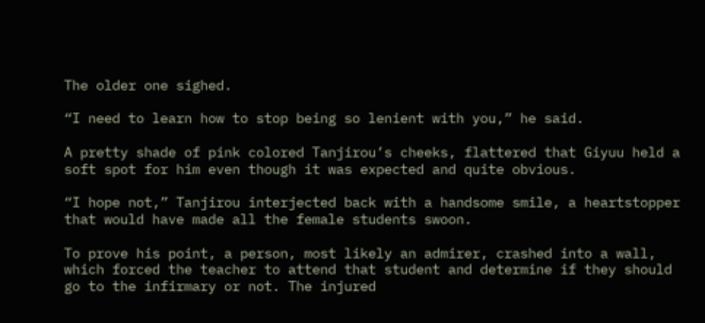The older one sighed.

“I need to learn how to stop being so lenient with you,” he said.

A pretty shade of pink colored Tanjirou’s cheeks, flattered that Giyuu held a soft spot for him even though it was expected and quite obvious.

“I hope not,” Tanjirou interjected back with a handsome smile, a heartstopper that would have made all the female students swoon.

To prove his point, a person, most likely an admirer, crashed into a wall, which forced the teacher to attend that student and determine if they should go to the infirmary or not. The injured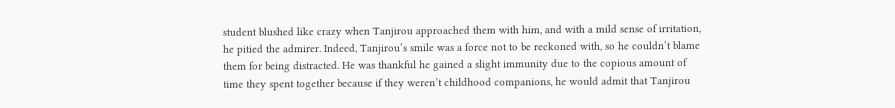student blushed like crazy when Tanjirou approached them with him, and with a mild sense of irritation, he pitied the admirer. Indeed, Tanjirou’s smile was a force not to be reckoned with, so he couldn’t blame them for being distracted. He was thankful he gained a slight immunity due to the copious amount of time they spent together because if they weren’t childhood companions, he would admit that Tanjirou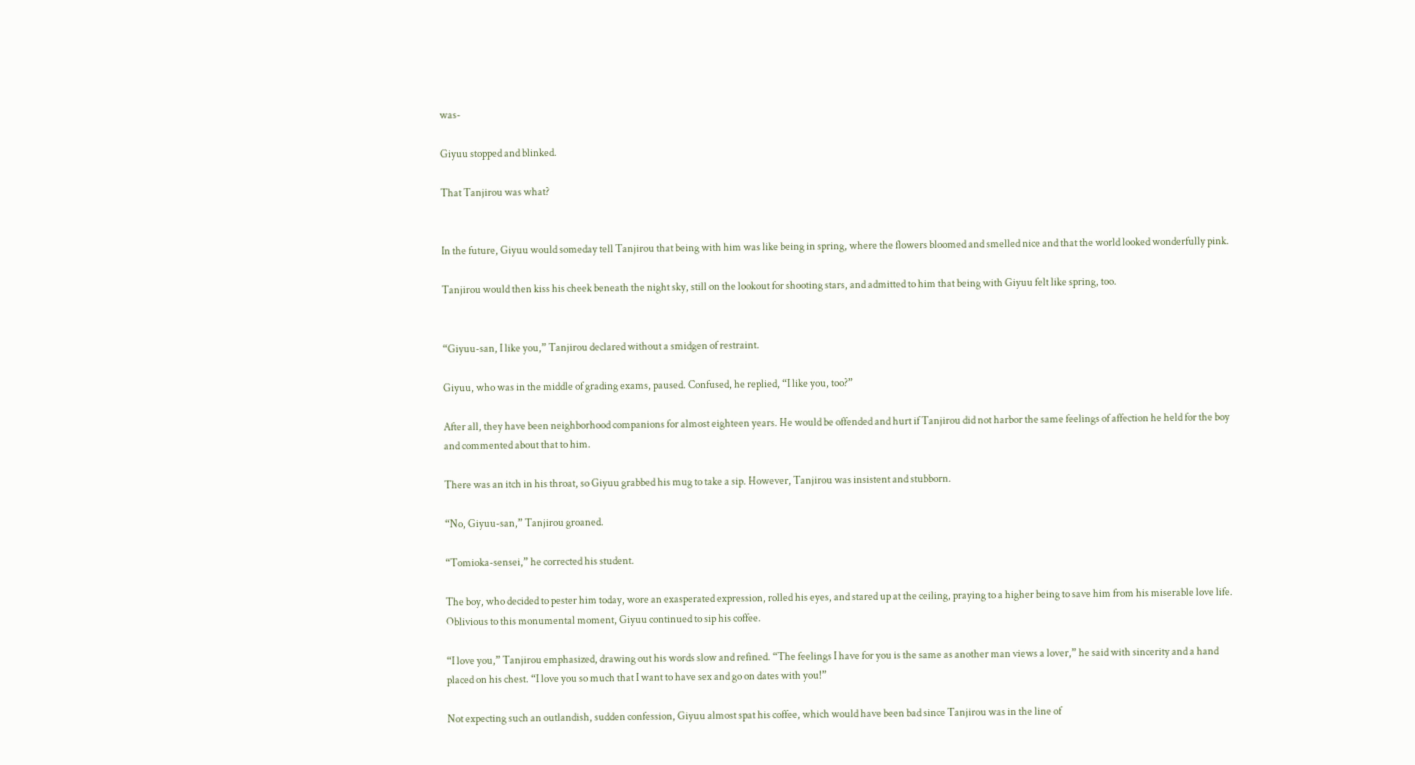was-

Giyuu stopped and blinked.

That Tanjirou was what?


In the future, Giyuu would someday tell Tanjirou that being with him was like being in spring, where the flowers bloomed and smelled nice and that the world looked wonderfully pink.

Tanjirou would then kiss his cheek beneath the night sky, still on the lookout for shooting stars, and admitted to him that being with Giyuu felt like spring, too.


“Giyuu-san, I like you,” Tanjirou declared without a smidgen of restraint.

Giyuu, who was in the middle of grading exams, paused. Confused, he replied, “I like you, too?”

After all, they have been neighborhood companions for almost eighteen years. He would be offended and hurt if Tanjirou did not harbor the same feelings of affection he held for the boy and commented about that to him.

There was an itch in his throat, so Giyuu grabbed his mug to take a sip. However, Tanjirou was insistent and stubborn.

“No, Giyuu-san,” Tanjirou groaned.

“Tomioka-sensei,” he corrected his student.

The boy, who decided to pester him today, wore an exasperated expression, rolled his eyes, and stared up at the ceiling, praying to a higher being to save him from his miserable love life. Oblivious to this monumental moment, Giyuu continued to sip his coffee.

“I love you,” Tanjirou emphasized, drawing out his words slow and refined. “The feelings I have for you is the same as another man views a lover,” he said with sincerity and a hand placed on his chest. “I love you so much that I want to have sex and go on dates with you!”

Not expecting such an outlandish, sudden confession, Giyuu almost spat his coffee, which would have been bad since Tanjirou was in the line of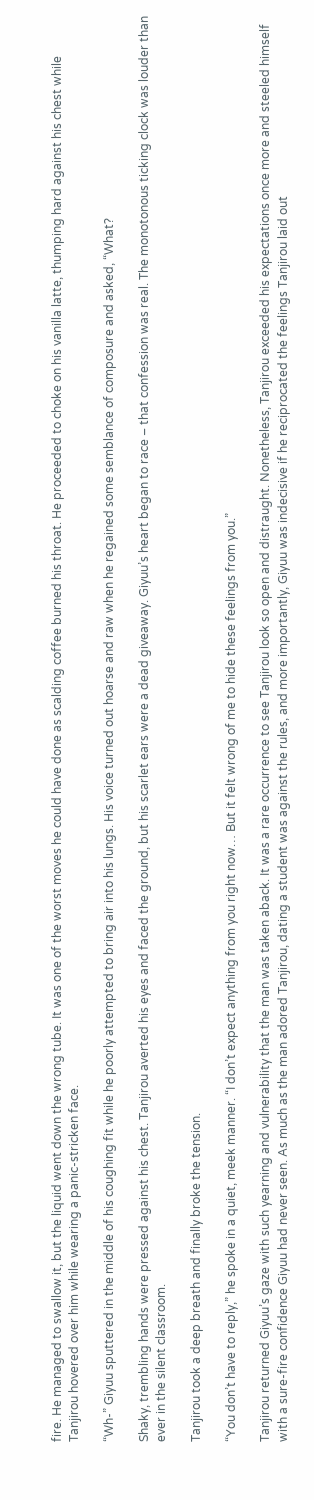fire. He managed to swallow it, but the liquid went down the wrong tube. It was one of the worst moves he could have done as scalding coffee burned his throat. He proceeded to choke on his vanilla latte, thumping hard against his chest while Tanjirou hovered over him while wearing a panic-stricken face.

“Wh-” Giyuu sputtered in the middle of his coughing fit while he poorly attempted to bring air into his lungs. His voice turned out hoarse and raw when he regained some semblance of composure and asked, “What?

Shaky, trembling hands were pressed against his chest. Tanjirou averted his eyes and faced the ground, but his scarlet ears were a dead giveaway. Giyuu’s heart began to race – that confession was real. The monotonous ticking clock was louder than ever in the silent classroom.

Tanjirou took a deep breath and finally broke the tension.

“You don’t have to reply,” he spoke in a quiet, meek manner. “I don’t expect anything from you right now… But it felt wrong of me to hide these feelings from you.”

Tanjirou returned Giyuu’s gaze with such yearning and vulnerability that the man was taken aback. It was a rare occurrence to see Tanjirou look so open and distraught. Nonetheless, Tanjirou exceeded his expectations once more and steeled himself with a sure-fire confidence Giyuu had never seen. As much as the man adored Tanjirou, dating a student was against the rules, and more importantly, Giyuu was indecisive if he reciprocated the feelings Tanjirou laid out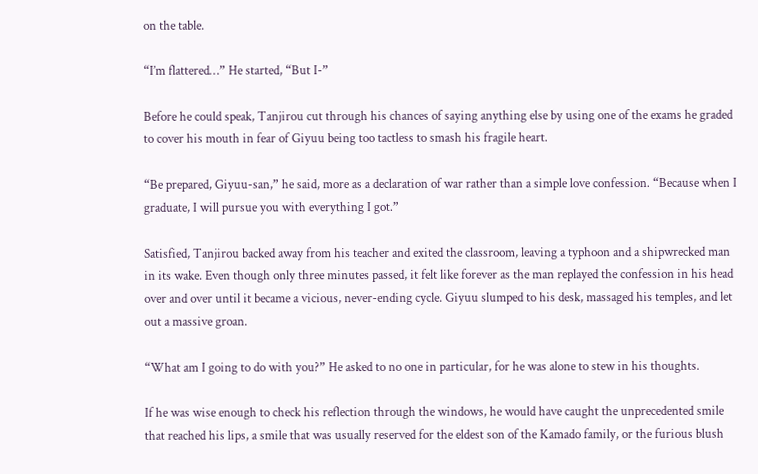on the table.

“I’m flattered…” He started, “But I-”

Before he could speak, Tanjirou cut through his chances of saying anything else by using one of the exams he graded to cover his mouth in fear of Giyuu being too tactless to smash his fragile heart.

“Be prepared, Giyuu-san,” he said, more as a declaration of war rather than a simple love confession. “Because when I graduate, I will pursue you with everything I got.”

Satisfied, Tanjirou backed away from his teacher and exited the classroom, leaving a typhoon and a shipwrecked man in its wake. Even though only three minutes passed, it felt like forever as the man replayed the confession in his head over and over until it became a vicious, never-ending cycle. Giyuu slumped to his desk, massaged his temples, and let out a massive groan.

“What am I going to do with you?” He asked to no one in particular, for he was alone to stew in his thoughts.

If he was wise enough to check his reflection through the windows, he would have caught the unprecedented smile that reached his lips, a smile that was usually reserved for the eldest son of the Kamado family, or the furious blush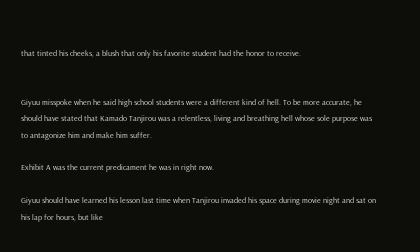that tinted his cheeks, a blush that only his favorite student had the honor to receive.


Giyuu misspoke when he said high school students were a different kind of hell. To be more accurate, he should have stated that Kamado Tanjirou was a relentless, living and breathing hell whose sole purpose was to antagonize him and make him suffer.

Exhibit A was the current predicament he was in right now.

Giyuu should have learned his lesson last time when Tanjirou invaded his space during movie night and sat on his lap for hours, but like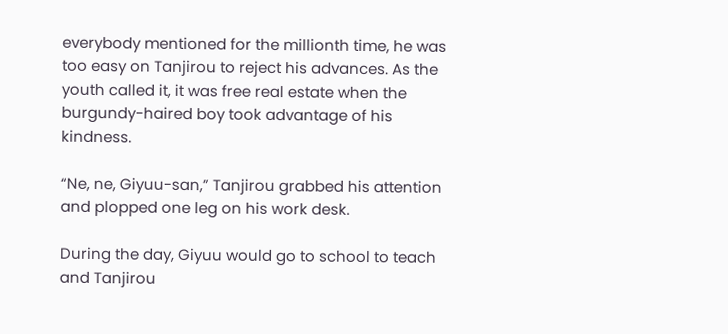everybody mentioned for the millionth time, he was too easy on Tanjirou to reject his advances. As the youth called it, it was free real estate when the burgundy-haired boy took advantage of his kindness.

“Ne, ne, Giyuu-san,” Tanjirou grabbed his attention and plopped one leg on his work desk.

During the day, Giyuu would go to school to teach and Tanjirou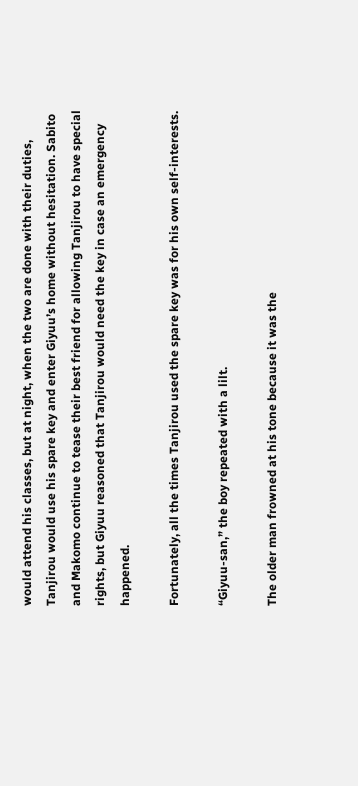would attend his classes, but at night, when the two are done with their duties, Tanjirou would use his spare key and enter Giyuu’s home without hesitation. Sabito and Makomo continue to tease their best friend for allowing Tanjirou to have special rights, but Giyuu reasoned that Tanjirou would need the key in case an emergency happened.

Fortunately, all the times Tanjirou used the spare key was for his own self-interests.

“Giyuu-san,” the boy repeated with a lilt.

The older man frowned at his tone because it was the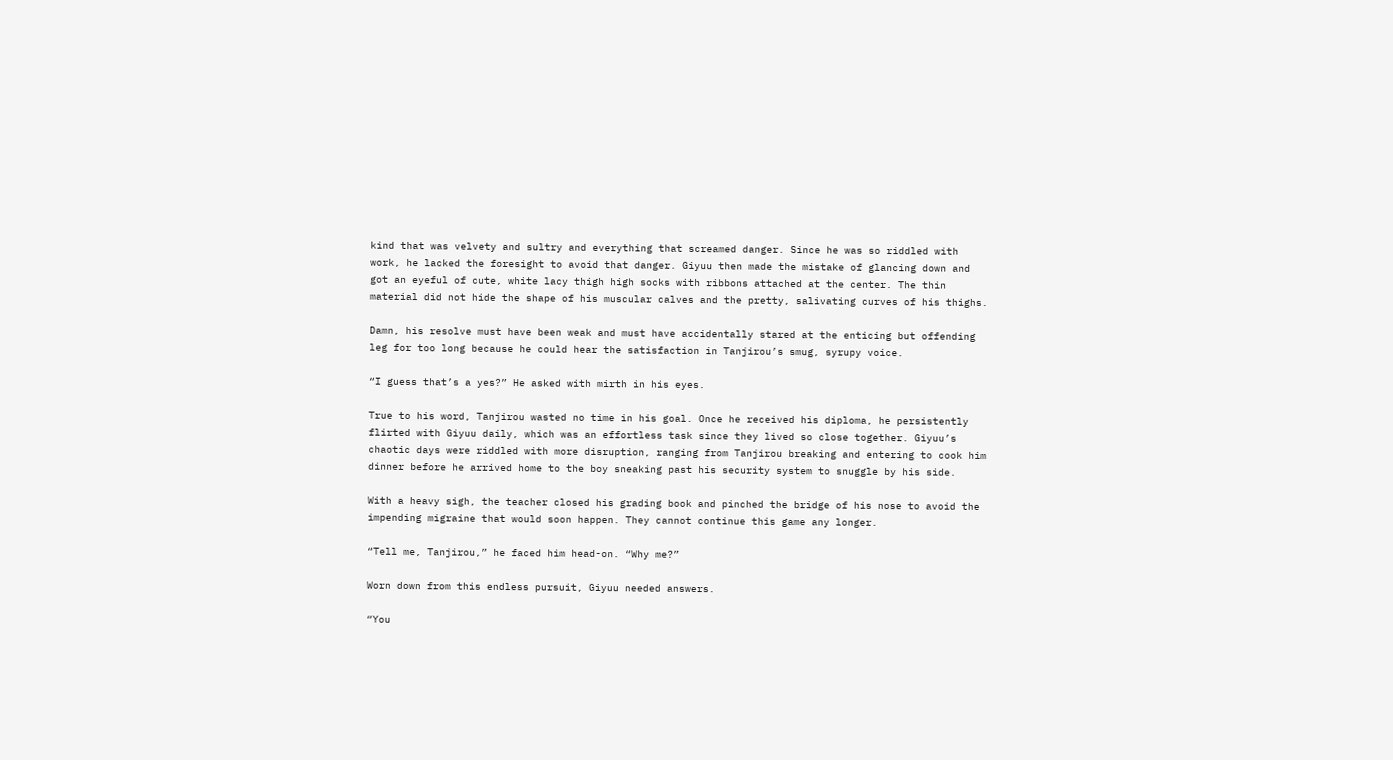kind that was velvety and sultry and everything that screamed danger. Since he was so riddled with work, he lacked the foresight to avoid that danger. Giyuu then made the mistake of glancing down and got an eyeful of cute, white lacy thigh high socks with ribbons attached at the center. The thin material did not hide the shape of his muscular calves and the pretty, salivating curves of his thighs.

Damn, his resolve must have been weak and must have accidentally stared at the enticing but offending leg for too long because he could hear the satisfaction in Tanjirou’s smug, syrupy voice.

“I guess that’s a yes?” He asked with mirth in his eyes.

True to his word, Tanjirou wasted no time in his goal. Once he received his diploma, he persistently flirted with Giyuu daily, which was an effortless task since they lived so close together. Giyuu’s chaotic days were riddled with more disruption, ranging from Tanjirou breaking and entering to cook him dinner before he arrived home to the boy sneaking past his security system to snuggle by his side.

With a heavy sigh, the teacher closed his grading book and pinched the bridge of his nose to avoid the impending migraine that would soon happen. They cannot continue this game any longer.

“Tell me, Tanjirou,” he faced him head-on. “Why me?”

Worn down from this endless pursuit, Giyuu needed answers.

“You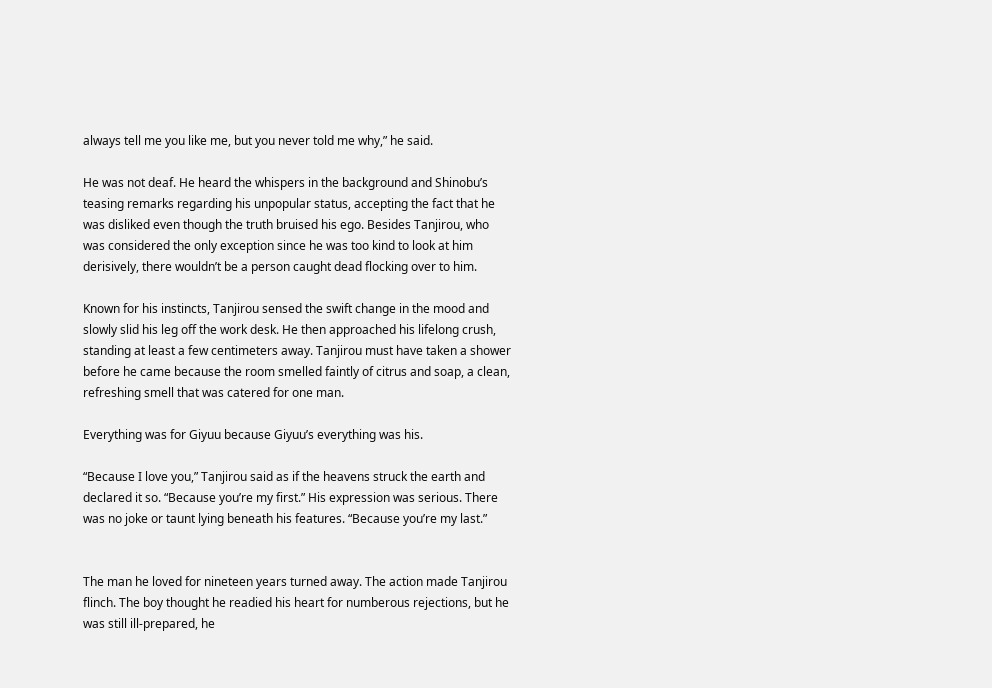always tell me you like me, but you never told me why,” he said.

He was not deaf. He heard the whispers in the background and Shinobu’s teasing remarks regarding his unpopular status, accepting the fact that he was disliked even though the truth bruised his ego. Besides Tanjirou, who was considered the only exception since he was too kind to look at him derisively, there wouldn’t be a person caught dead flocking over to him.

Known for his instincts, Tanjirou sensed the swift change in the mood and slowly slid his leg off the work desk. He then approached his lifelong crush, standing at least a few centimeters away. Tanjirou must have taken a shower before he came because the room smelled faintly of citrus and soap, a clean, refreshing smell that was catered for one man.

Everything was for Giyuu because Giyuu’s everything was his.

“Because I love you,” Tanjirou said as if the heavens struck the earth and declared it so. “Because you’re my first.” His expression was serious. There was no joke or taunt lying beneath his features. “Because you’re my last.”


The man he loved for nineteen years turned away. The action made Tanjirou flinch. The boy thought he readied his heart for numberous rejections, but he was still ill-prepared, he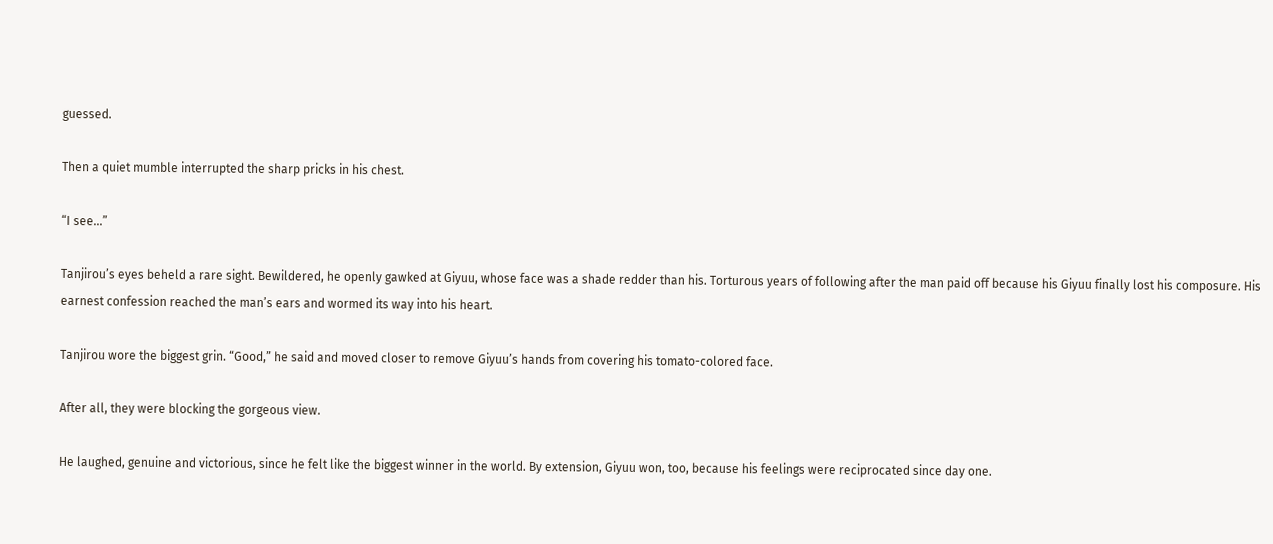guessed.

Then a quiet mumble interrupted the sharp pricks in his chest.

“I see...”

Tanjirou’s eyes beheld a rare sight. Bewildered, he openly gawked at Giyuu, whose face was a shade redder than his. Torturous years of following after the man paid off because his Giyuu finally lost his composure. His earnest confession reached the man’s ears and wormed its way into his heart.

Tanjirou wore the biggest grin. “Good,” he said and moved closer to remove Giyuu’s hands from covering his tomato-colored face.

After all, they were blocking the gorgeous view.

He laughed, genuine and victorious, since he felt like the biggest winner in the world. By extension, Giyuu won, too, because his feelings were reciprocated since day one.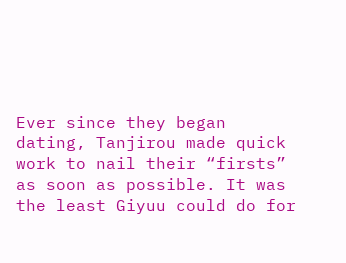Ever since they began dating, Tanjirou made quick work to nail their “firsts” as soon as possible. It was the least Giyuu could do for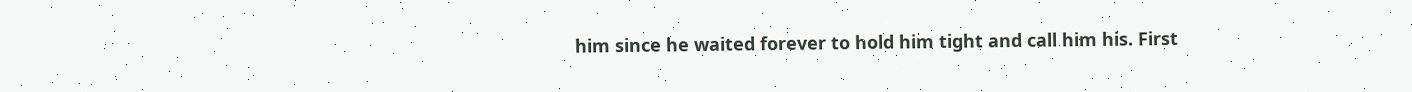him since he waited forever to hold him tight and call him his. First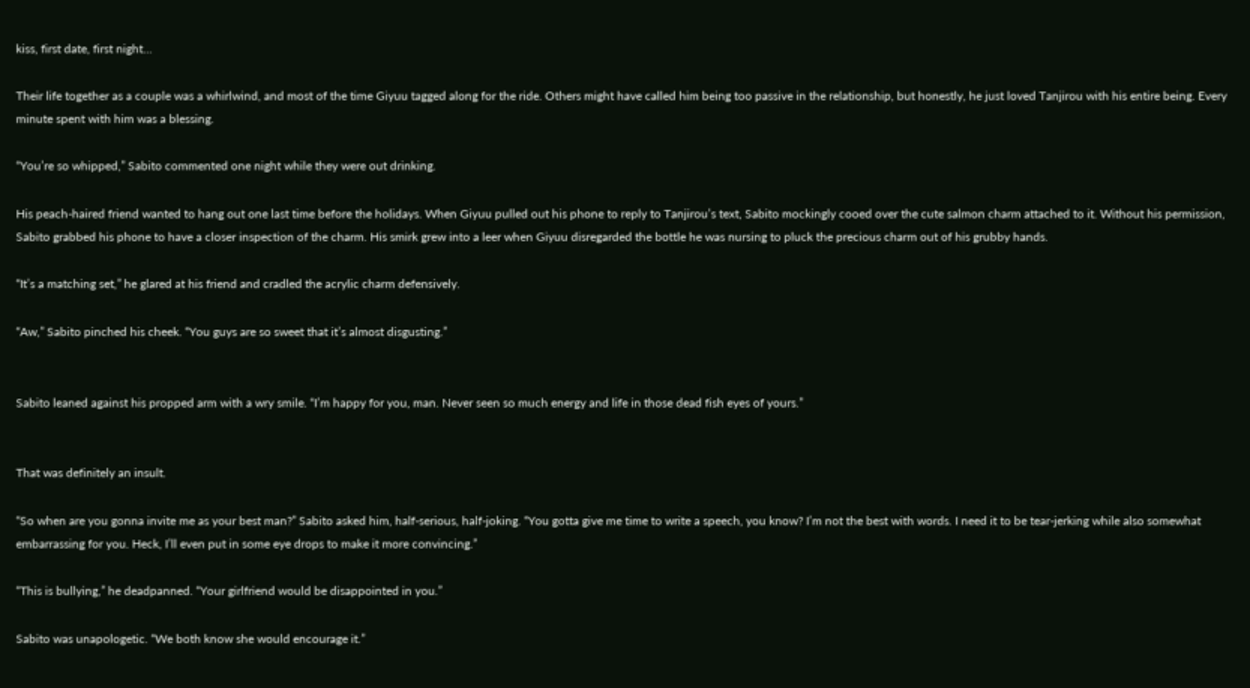kiss, first date, first night…

Their life together as a couple was a whirlwind, and most of the time Giyuu tagged along for the ride. Others might have called him being too passive in the relationship, but honestly, he just loved Tanjirou with his entire being. Every minute spent with him was a blessing.

“You’re so whipped,” Sabito commented one night while they were out drinking.

His peach-haired friend wanted to hang out one last time before the holidays. When Giyuu pulled out his phone to reply to Tanjirou’s text, Sabito mockingly cooed over the cute salmon charm attached to it. Without his permission, Sabito grabbed his phone to have a closer inspection of the charm. His smirk grew into a leer when Giyuu disregarded the bottle he was nursing to pluck the precious charm out of his grubby hands.

“It’s a matching set,” he glared at his friend and cradled the acrylic charm defensively.

“Aw,” Sabito pinched his cheek. “You guys are so sweet that it’s almost disgusting.”


Sabito leaned against his propped arm with a wry smile. “I’m happy for you, man. Never seen so much energy and life in those dead fish eyes of yours.”


That was definitely an insult.

“So when are you gonna invite me as your best man?” Sabito asked him, half-serious, half-joking. “You gotta give me time to write a speech, you know? I’m not the best with words. I need it to be tear-jerking while also somewhat embarrassing for you. Heck, I’ll even put in some eye drops to make it more convincing.”

“This is bullying,” he deadpanned. “Your girlfriend would be disappointed in you.”

Sabito was unapologetic. “We both know she would encourage it.”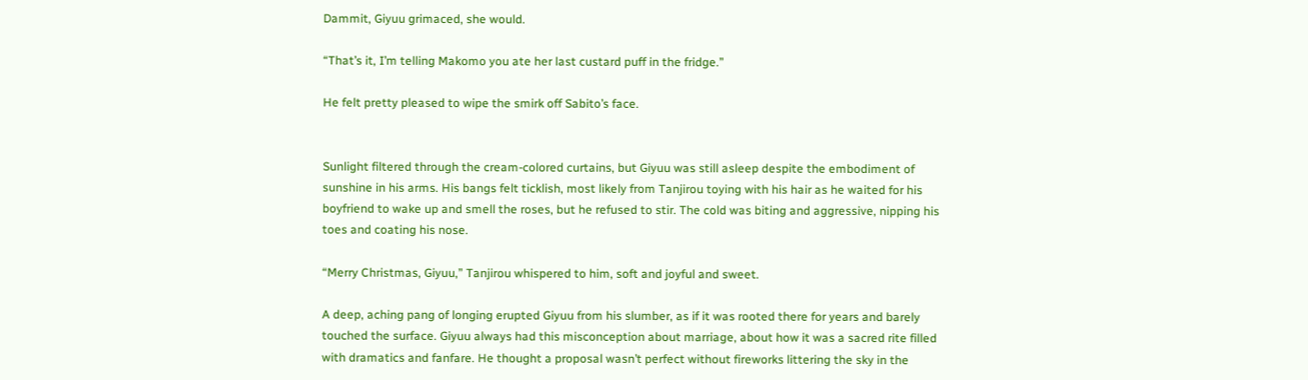Dammit, Giyuu grimaced, she would.

“That’s it, I’m telling Makomo you ate her last custard puff in the fridge.”

He felt pretty pleased to wipe the smirk off Sabito’s face.


Sunlight filtered through the cream-colored curtains, but Giyuu was still asleep despite the embodiment of sunshine in his arms. His bangs felt ticklish, most likely from Tanjirou toying with his hair as he waited for his boyfriend to wake up and smell the roses, but he refused to stir. The cold was biting and aggressive, nipping his toes and coating his nose.

“Merry Christmas, Giyuu,” Tanjirou whispered to him, soft and joyful and sweet.

A deep, aching pang of longing erupted Giyuu from his slumber, as if it was rooted there for years and barely touched the surface. Giyuu always had this misconception about marriage, about how it was a sacred rite filled with dramatics and fanfare. He thought a proposal wasn’t perfect without fireworks littering the sky in the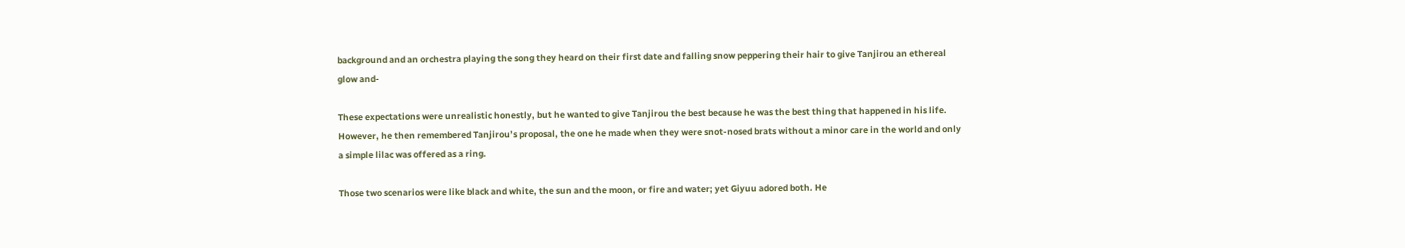background and an orchestra playing the song they heard on their first date and falling snow peppering their hair to give Tanjirou an ethereal glow and-

These expectations were unrealistic honestly, but he wanted to give Tanjirou the best because he was the best thing that happened in his life. However, he then remembered Tanjirou’s proposal, the one he made when they were snot-nosed brats without a minor care in the world and only a simple lilac was offered as a ring.

Those two scenarios were like black and white, the sun and the moon, or fire and water; yet Giyuu adored both. He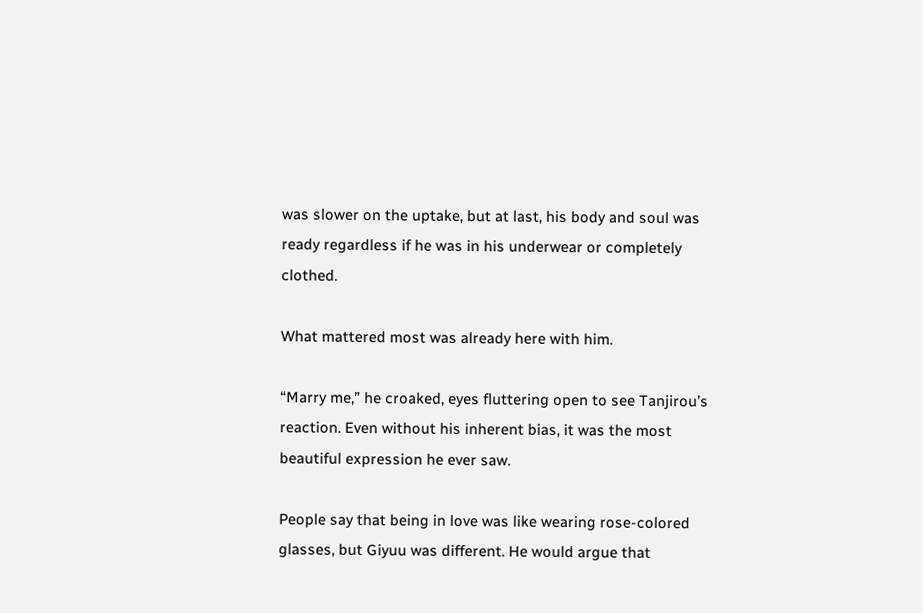was slower on the uptake, but at last, his body and soul was ready regardless if he was in his underwear or completely clothed.

What mattered most was already here with him.

“Marry me,” he croaked, eyes fluttering open to see Tanjirou’s reaction. Even without his inherent bias, it was the most beautiful expression he ever saw.

People say that being in love was like wearing rose-colored glasses, but Giyuu was different. He would argue that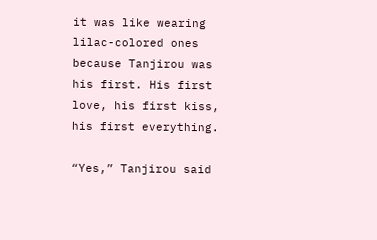it was like wearing lilac-colored ones because Tanjirou was his first. His first love, his first kiss, his first everything.

“Yes,” Tanjirou said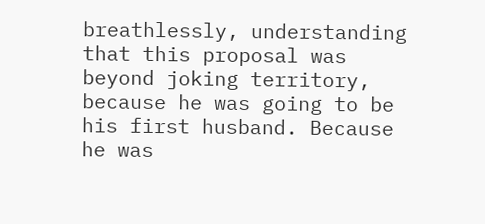breathlessly, understanding that this proposal was beyond joking territory, because he was going to be his first husband. Because he was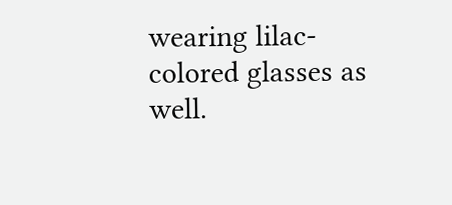wearing lilac-colored glasses as well.